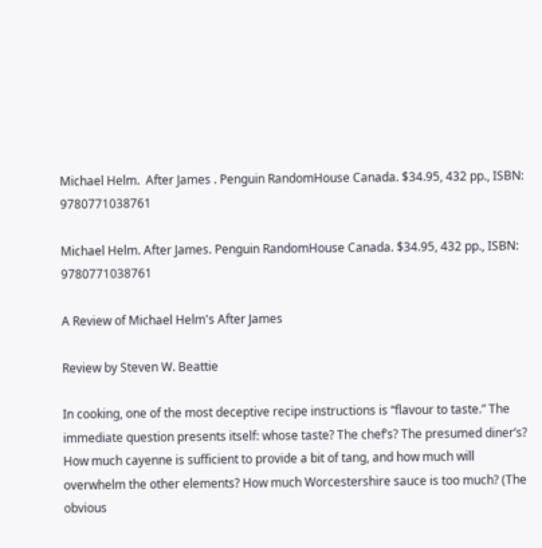Michael Helm.  After James . Penguin RandomHouse Canada. $34.95, 432 pp., ISBN: 9780771038761

Michael Helm. After James. Penguin RandomHouse Canada. $34.95, 432 pp., ISBN: 9780771038761

A Review of Michael Helm's After James

Review by Steven W. Beattie

In cooking, one of the most deceptive recipe instructions is “flavour to taste.” The immediate question presents itself: whose taste? The chef’s? The presumed diner’s? How much cayenne is sufficient to provide a bit of tang, and how much will overwhelm the other elements? How much Worcestershire sauce is too much? (The obvious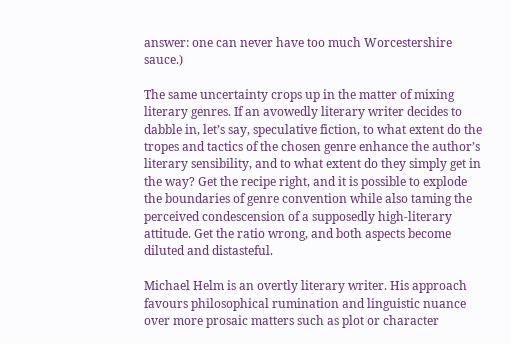answer: one can never have too much Worcestershire sauce.)

The same uncertainty crops up in the matter of mixing literary genres. If an avowedly literary writer decides to dabble in, let’s say, speculative fiction, to what extent do the tropes and tactics of the chosen genre enhance the author’s literary sensibility, and to what extent do they simply get in the way? Get the recipe right, and it is possible to explode the boundaries of genre convention while also taming the perceived condescension of a supposedly high-literary attitude. Get the ratio wrong, and both aspects become diluted and distasteful.

Michael Helm is an overtly literary writer. His approach favours philosophical rumination and linguistic nuance over more prosaic matters such as plot or character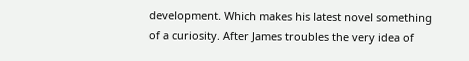development. Which makes his latest novel something of a curiosity. After James troubles the very idea of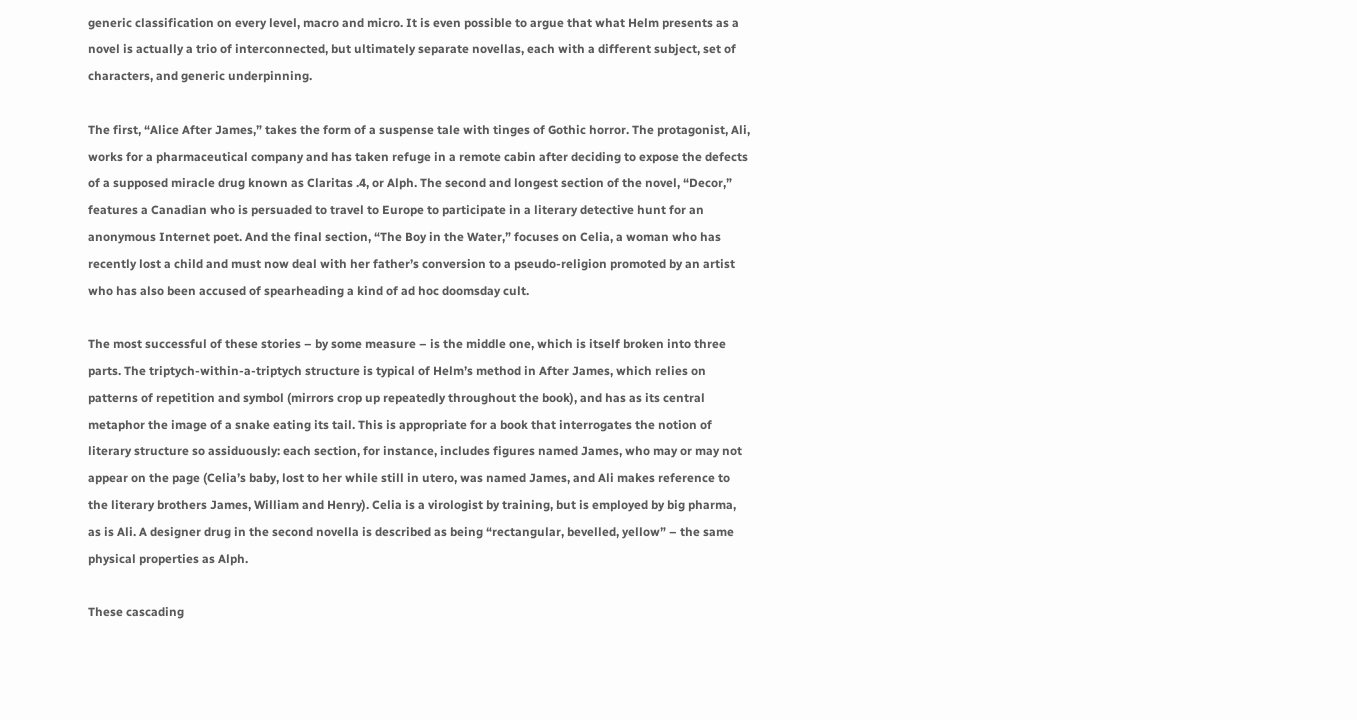generic classification on every level, macro and micro. It is even possible to argue that what Helm presents as a novel is actually a trio of interconnected, but ultimately separate novellas, each with a different subject, set of characters, and generic underpinning.

The first, “Alice After James,” takes the form of a suspense tale with tinges of Gothic horror. The protagonist, Ali, works for a pharmaceutical company and has taken refuge in a remote cabin after deciding to expose the defects of a supposed miracle drug known as Claritas .4, or Alph. The second and longest section of the novel, “Decor,” features a Canadian who is persuaded to travel to Europe to participate in a literary detective hunt for an anonymous Internet poet. And the final section, “The Boy in the Water,” focuses on Celia, a woman who has recently lost a child and must now deal with her father’s conversion to a pseudo-religion promoted by an artist who has also been accused of spearheading a kind of ad hoc doomsday cult.

The most successful of these stories – by some measure – is the middle one, which is itself broken into three parts. The triptych-within-a-triptych structure is typical of Helm’s method in After James, which relies on patterns of repetition and symbol (mirrors crop up repeatedly throughout the book), and has as its central metaphor the image of a snake eating its tail. This is appropriate for a book that interrogates the notion of literary structure so assiduously: each section, for instance, includes figures named James, who may or may not appear on the page (Celia’s baby, lost to her while still in utero, was named James, and Ali makes reference to the literary brothers James, William and Henry). Celia is a virologist by training, but is employed by big pharma, as is Ali. A designer drug in the second novella is described as being “rectangular, bevelled, yellow” – the same physical properties as Alph.

These cascading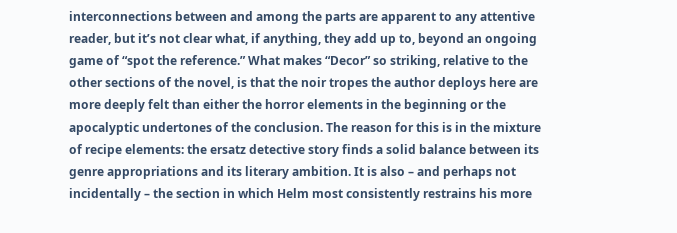interconnections between and among the parts are apparent to any attentive reader, but it’s not clear what, if anything, they add up to, beyond an ongoing game of “spot the reference.” What makes “Decor” so striking, relative to the other sections of the novel, is that the noir tropes the author deploys here are more deeply felt than either the horror elements in the beginning or the apocalyptic undertones of the conclusion. The reason for this is in the mixture of recipe elements: the ersatz detective story finds a solid balance between its genre appropriations and its literary ambition. It is also – and perhaps not incidentally – the section in which Helm most consistently restrains his more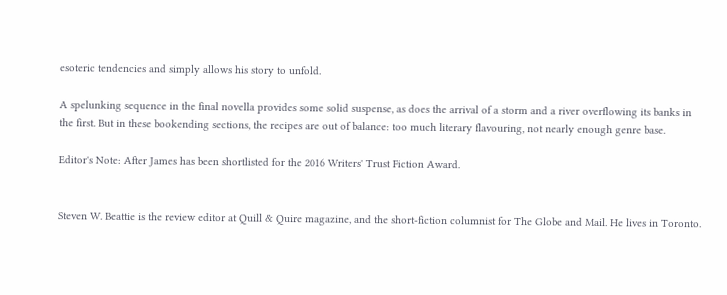esoteric tendencies and simply allows his story to unfold.

A spelunking sequence in the final novella provides some solid suspense, as does the arrival of a storm and a river overflowing its banks in the first. But in these bookending sections, the recipes are out of balance: too much literary flavouring, not nearly enough genre base.

Editor's Note: After James has been shortlisted for the 2016 Writers' Trust Fiction Award.


Steven W. Beattie is the review editor at Quill & Quire magazine, and the short-fiction columnist for The Globe and Mail. He lives in Toronto.